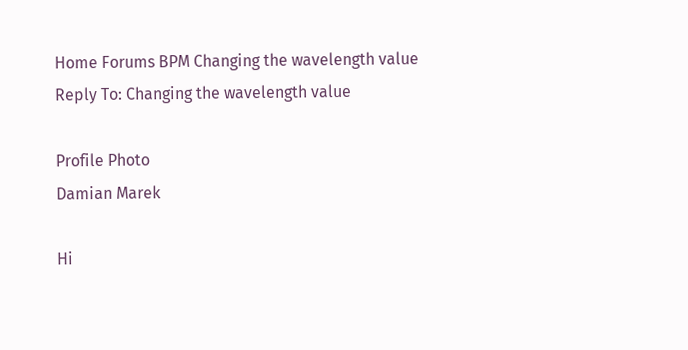Home Forums BPM Changing the wavelength value Reply To: Changing the wavelength value

Profile Photo
Damian Marek

Hi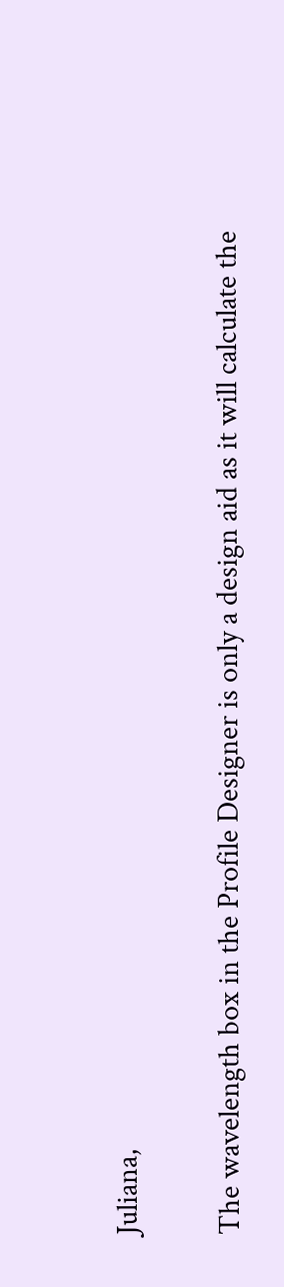Juliana,

The wavelength box in the Profile Designer is only a design aid as it will calculate the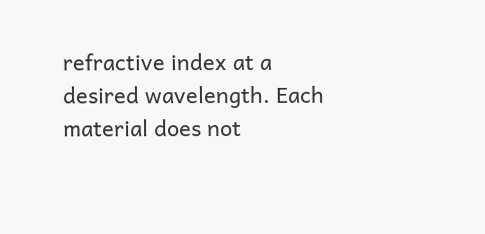refractive index at a desired wavelength. Each material does not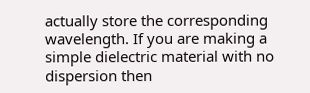actually store the corresponding wavelength. If you are making a simple dielectric material with no dispersion then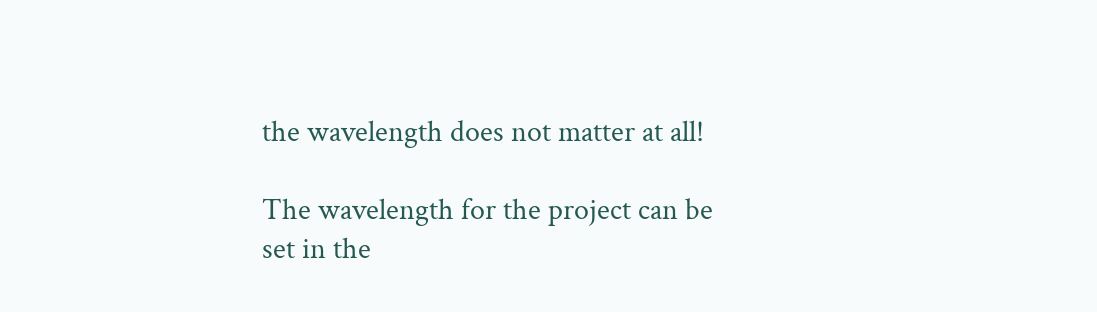the wavelength does not matter at all!

The wavelength for the project can be set in the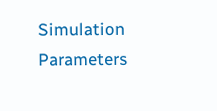Simulation Parameters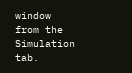window from the Simulation tab.